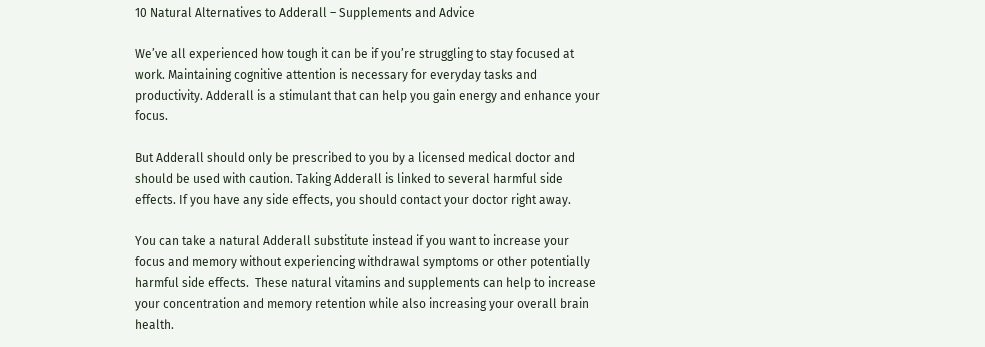10 Natural Alternatives to Adderall – Supplements and Advice

We’ve all experienced how tough it can be if you’re struggling to stay focused at work. Maintaining cognitive attention is necessary for everyday tasks and productivity. Adderall is a stimulant that can help you gain energy and enhance your focus.

But Adderall should only be prescribed to you by a licensed medical doctor and should be used with caution. Taking Adderall is linked to several harmful side effects. If you have any side effects, you should contact your doctor right away.

You can take a natural Adderall substitute instead if you want to increase your focus and memory without experiencing withdrawal symptoms or other potentially harmful side effects.  These natural vitamins and supplements can help to increase your concentration and memory retention while also increasing your overall brain health.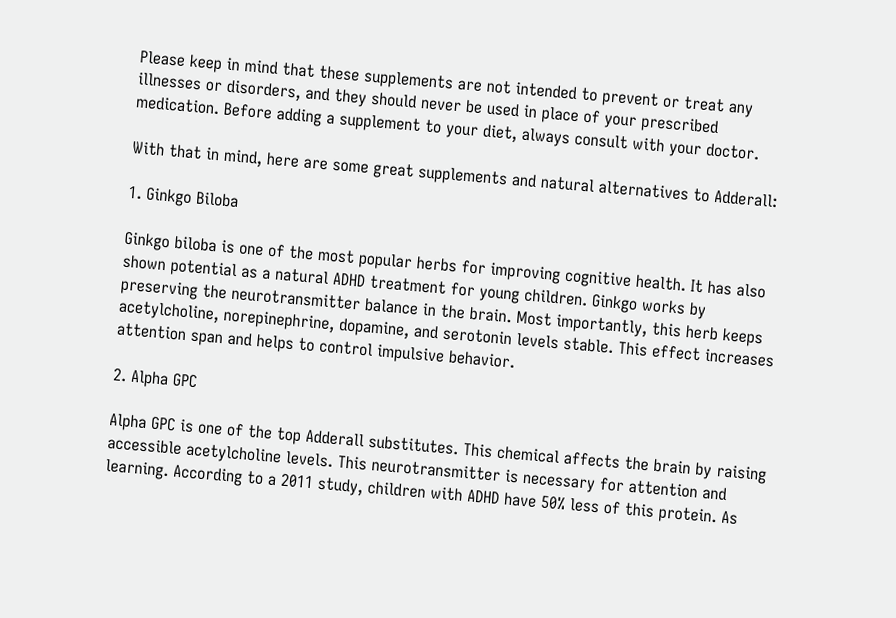Please keep in mind that these supplements are not intended to prevent or treat any illnesses or disorders, and they should never be used in place of your prescribed medication. Before adding a supplement to your diet, always consult with your doctor.

With that in mind, here are some great supplements and natural alternatives to Adderall:

1. Ginkgo Biloba

Ginkgo biloba is one of the most popular herbs for improving cognitive health. It has also shown potential as a natural ADHD treatment for young children. Ginkgo works by preserving the neurotransmitter balance in the brain. Most importantly, this herb keeps acetylcholine, norepinephrine, dopamine, and serotonin levels stable. This effect increases attention span and helps to control impulsive behavior.

2. Alpha GPC

Alpha GPC is one of the top Adderall substitutes. This chemical affects the brain by raising accessible acetylcholine levels. This neurotransmitter is necessary for attention and learning. According to a 2011 study, children with ADHD have 50% less of this protein. As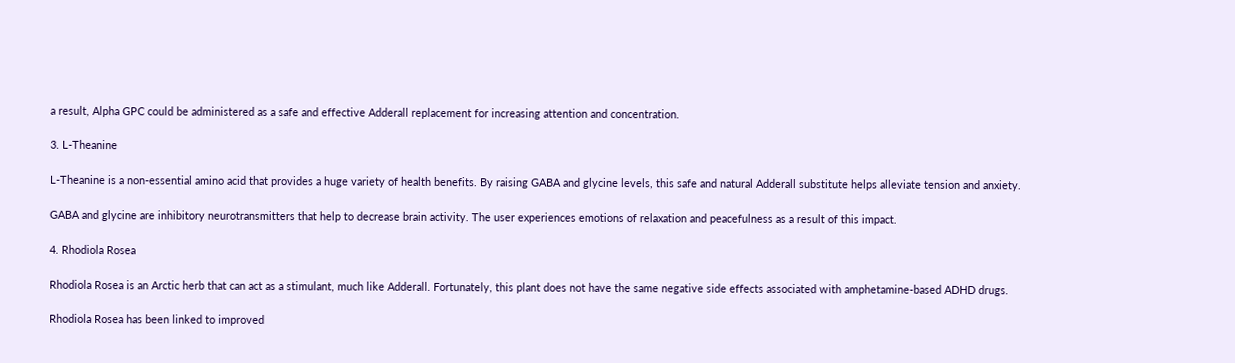a result, Alpha GPC could be administered as a safe and effective Adderall replacement for increasing attention and concentration.

3. L-Theanine

L-Theanine is a non-essential amino acid that provides a huge variety of health benefits. By raising GABA and glycine levels, this safe and natural Adderall substitute helps alleviate tension and anxiety.

GABA and glycine are inhibitory neurotransmitters that help to decrease brain activity. The user experiences emotions of relaxation and peacefulness as a result of this impact.

4. Rhodiola Rosea

Rhodiola Rosea is an Arctic herb that can act as a stimulant, much like Adderall. Fortunately, this plant does not have the same negative side effects associated with amphetamine-based ADHD drugs.

Rhodiola Rosea has been linked to improved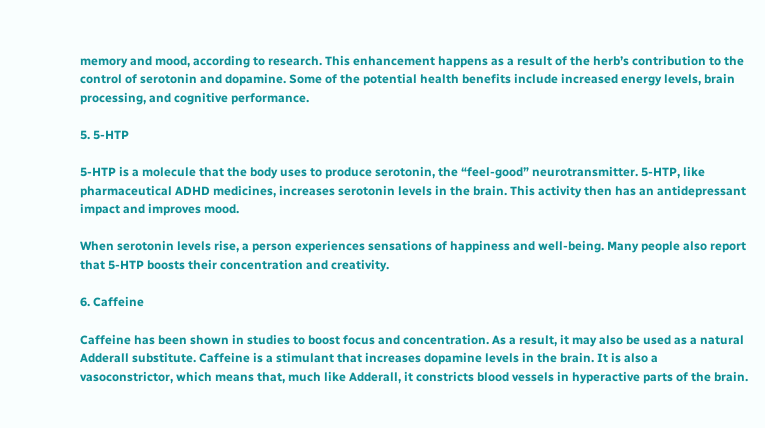memory and mood, according to research. This enhancement happens as a result of the herb’s contribution to the control of serotonin and dopamine. Some of the potential health benefits include increased energy levels, brain processing, and cognitive performance.

5. 5-HTP

5-HTP is a molecule that the body uses to produce serotonin, the “feel-good” neurotransmitter. 5-HTP, like pharmaceutical ADHD medicines, increases serotonin levels in the brain. This activity then has an antidepressant impact and improves mood.

When serotonin levels rise, a person experiences sensations of happiness and well-being. Many people also report that 5-HTP boosts their concentration and creativity.

6. Caffeine

Caffeine has been shown in studies to boost focus and concentration. As a result, it may also be used as a natural Adderall substitute. Caffeine is a stimulant that increases dopamine levels in the brain. It is also a vasoconstrictor, which means that, much like Adderall, it constricts blood vessels in hyperactive parts of the brain.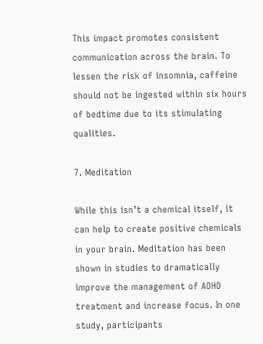This impact promotes consistent communication across the brain. To lessen the risk of insomnia, caffeine should not be ingested within six hours of bedtime due to its stimulating qualities.

7. Meditation

While this isn’t a chemical itself, it can help to create positive chemicals in your brain. Meditation has been shown in studies to dramatically improve the management of ADHD treatment and increase focus. In one study, participants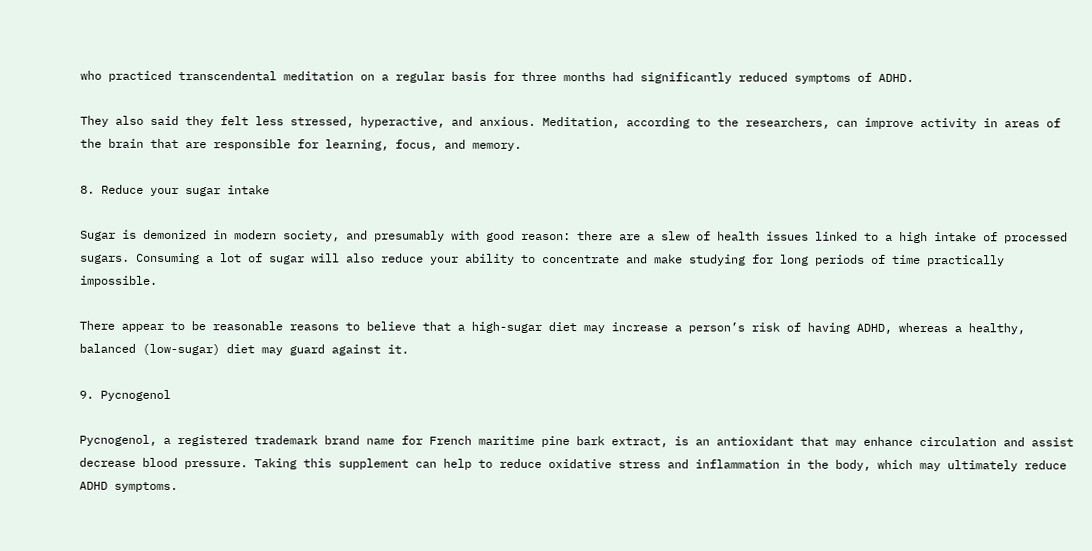who practiced transcendental meditation on a regular basis for three months had significantly reduced symptoms of ADHD.

They also said they felt less stressed, hyperactive, and anxious. Meditation, according to the researchers, can improve activity in areas of the brain that are responsible for learning, focus, and memory.

8. Reduce your sugar intake

Sugar is demonized in modern society, and presumably with good reason: there are a slew of health issues linked to a high intake of processed sugars. Consuming a lot of sugar will also reduce your ability to concentrate and make studying for long periods of time practically impossible.

There appear to be reasonable reasons to believe that a high-sugar diet may increase a person’s risk of having ADHD, whereas a healthy, balanced (low-sugar) diet may guard against it.

9. Pycnogenol

Pycnogenol, a registered trademark brand name for French maritime pine bark extract, is an antioxidant that may enhance circulation and assist decrease blood pressure. Taking this supplement can help to reduce oxidative stress and inflammation in the body, which may ultimately reduce ADHD symptoms.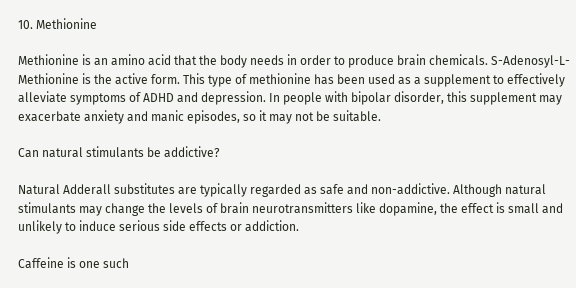10. Methionine

Methionine is an amino acid that the body needs in order to produce brain chemicals. S-Adenosyl-L-Methionine is the active form. This type of methionine has been used as a supplement to effectively alleviate symptoms of ADHD and depression. In people with bipolar disorder, this supplement may exacerbate anxiety and manic episodes, so it may not be suitable.

Can natural stimulants be addictive?

Natural Adderall substitutes are typically regarded as safe and non-addictive. Although natural stimulants may change the levels of brain neurotransmitters like dopamine, the effect is small and unlikely to induce serious side effects or addiction.

Caffeine is one such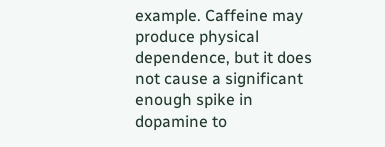example. Caffeine may produce physical dependence, but it does not cause a significant enough spike in dopamine to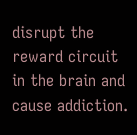disrupt the reward circuit in the brain and cause addiction.